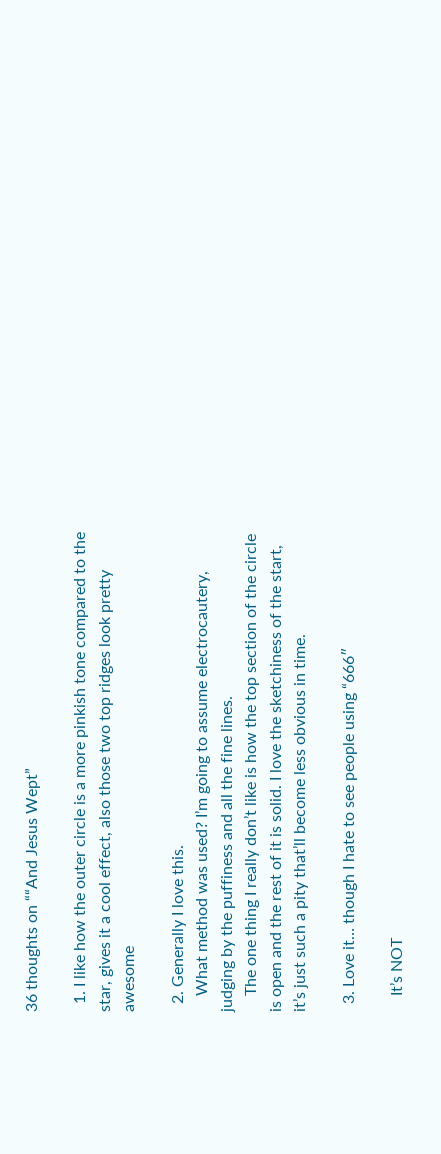36 thoughts on ““And Jesus Wept”

  1. I like how the outer circle is a more pinkish tone compared to the star, gives it a cool effect, also those two top ridges look pretty awesome

  2. Generally I love this.
    What method was used? I’m going to assume electrocautery, judging by the puffiness and all the fine lines.
    The one thing I really don’t like is how the top section of the circle is open and the rest of it is solid. I love the sketchiness of the start, it’s just such a pity that’ll become less obvious in time.

  3. Love it… though I hate to see people using “666″

    It’s NOT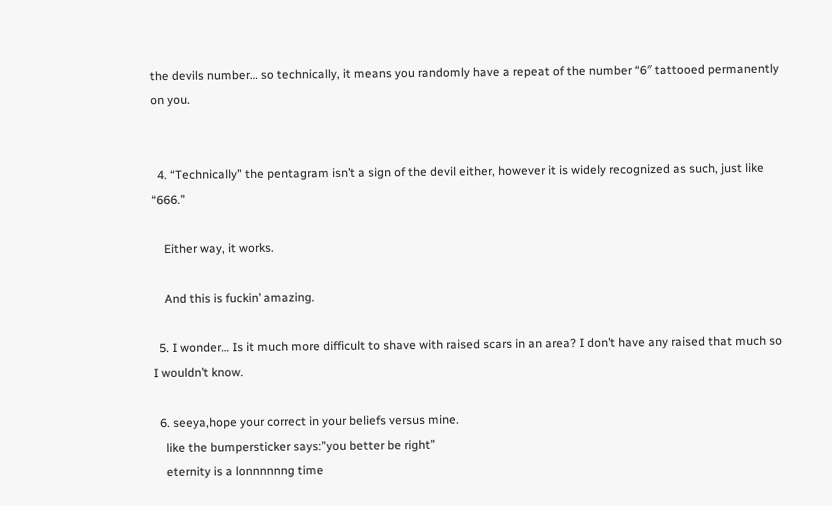the devils number… so technically, it means you randomly have a repeat of the number “6″ tattooed permanently on you.


  4. “Technically” the pentagram isn’t a sign of the devil either, however it is widely recognized as such, just like “666.”

    Either way, it works.

    And this is fuckin’ amazing.

  5. I wonder… Is it much more difficult to shave with raised scars in an area? I don’t have any raised that much so I wouldn’t know.

  6. seeya,hope your correct in your beliefs versus mine.
    like the bumpersticker says:”you better be right”
    eternity is a lonnnnnng time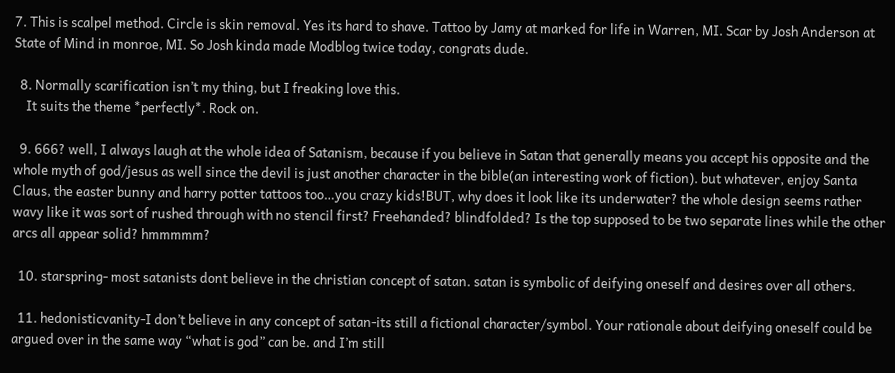7. This is scalpel method. Circle is skin removal. Yes its hard to shave. Tattoo by Jamy at marked for life in Warren, MI. Scar by Josh Anderson at State of Mind in monroe, MI. So Josh kinda made Modblog twice today, congrats dude.

  8. Normally scarification isn’t my thing, but I freaking love this.
    It suits the theme *perfectly*. Rock on.

  9. 666? well, I always laugh at the whole idea of Satanism, because if you believe in Satan that generally means you accept his opposite and the whole myth of god/jesus as well since the devil is just another character in the bible(an interesting work of fiction). but whatever, enjoy Santa Claus, the easter bunny and harry potter tattoos too…you crazy kids!BUT, why does it look like its underwater? the whole design seems rather wavy like it was sort of rushed through with no stencil first? Freehanded? blindfolded? Is the top supposed to be two separate lines while the other arcs all appear solid? hmmmmm?

  10. starspring- most satanists dont believe in the christian concept of satan. satan is symbolic of deifying oneself and desires over all others.

  11. hedonisticvanity-I don’t believe in any concept of satan-its still a fictional character/symbol. Your rationale about deifying oneself could be argued over in the same way “what is god” can be. and I’m still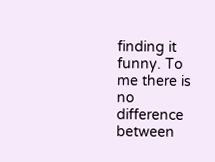finding it funny. To me there is no difference between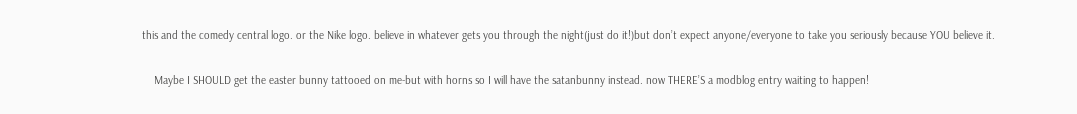this and the comedy central logo. or the Nike logo. believe in whatever gets you through the night(just do it!)but don’t expect anyone/everyone to take you seriously because YOU believe it.

    Maybe I SHOULD get the easter bunny tattooed on me-but with horns so I will have the satanbunny instead. now THERE’S a modblog entry waiting to happen!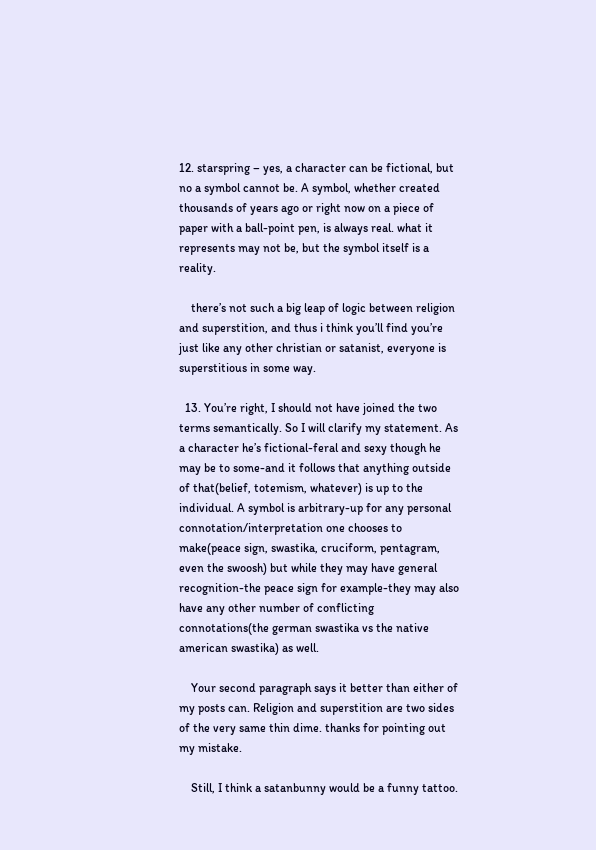12. starspring – yes, a character can be fictional, but no a symbol cannot be. A symbol, whether created thousands of years ago or right now on a piece of paper with a ball-point pen, is always real. what it represents may not be, but the symbol itself is a reality.

    there’s not such a big leap of logic between religion and superstition, and thus i think you’ll find you’re just like any other christian or satanist, everyone is superstitious in some way.

  13. You’re right, I should not have joined the two terms semantically. So I will clarify my statement. As a character he’s fictional-feral and sexy though he may be to some-and it follows that anything outside of that(belief, totemism, whatever) is up to the individual. A symbol is arbitrary-up for any personal connotation/interpretation one chooses to make(peace sign, swastika, cruciform, pentagram, even the swoosh) but while they may have general recognition-the peace sign for example-they may also have any other number of conflicting connotations(the german swastika vs the native american swastika) as well.

    Your second paragraph says it better than either of my posts can. Religion and superstition are two sides of the very same thin dime. thanks for pointing out my mistake.

    Still, I think a satanbunny would be a funny tattoo.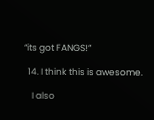“its got FANGS!”

  14. I think this is awesome.

    I also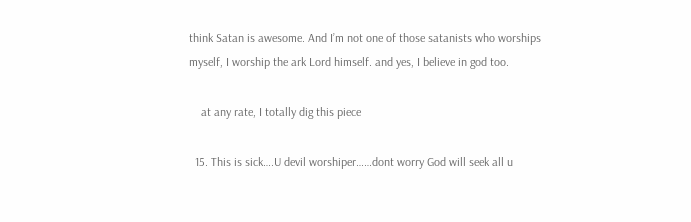think Satan is awesome. And I’m not one of those satanists who worships myself, I worship the ark Lord himself. and yes, I believe in god too.

    at any rate, I totally dig this piece

  15. This is sick….U devil worshiper……dont worry God will seek all u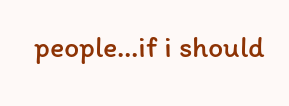people…if i should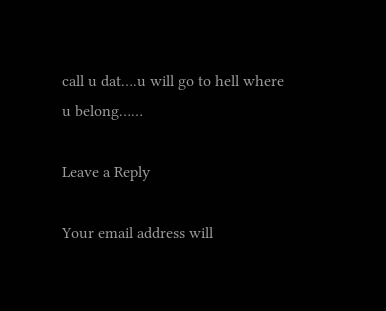call u dat….u will go to hell where u belong……

Leave a Reply

Your email address will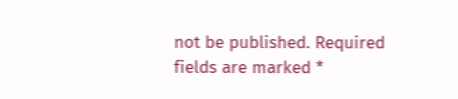not be published. Required fields are marked *